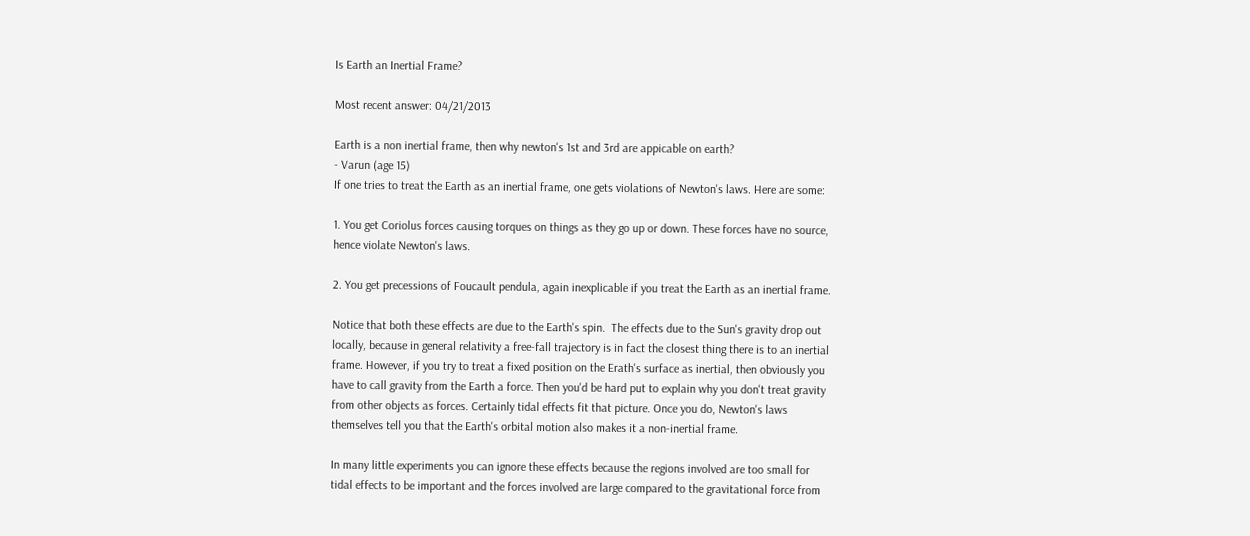Is Earth an Inertial Frame?

Most recent answer: 04/21/2013

Earth is a non inertial frame, then why newton's 1st and 3rd are appicable on earth?
- Varun (age 15)
If one tries to treat the Earth as an inertial frame, one gets violations of Newton's laws. Here are some:

1. You get Coriolus forces causing torques on things as they go up or down. These forces have no source, hence violate Newton's laws.

2. You get precessions of Foucault pendula, again inexplicable if you treat the Earth as an inertial frame.

Notice that both these effects are due to the Earth's spin.  The effects due to the Sun's gravity drop out locally, because in general relativity a free-fall trajectory is in fact the closest thing there is to an inertial frame. However, if you try to treat a fixed position on the Erath's surface as inertial, then obviously you have to call gravity from the Earth a force. Then you'd be hard put to explain why you don't treat gravity from other objects as forces. Certainly tidal effects fit that picture. Once you do, Newton's laws themselves tell you that the Earth's orbital motion also makes it a non-inertial frame.

In many little experiments you can ignore these effects because the regions involved are too small for tidal effects to be important and the forces involved are large compared to the gravitational force from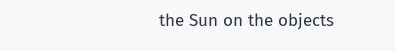the Sun on the objects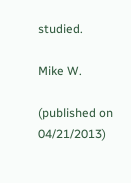studied.

Mike W.

(published on 04/21/2013)